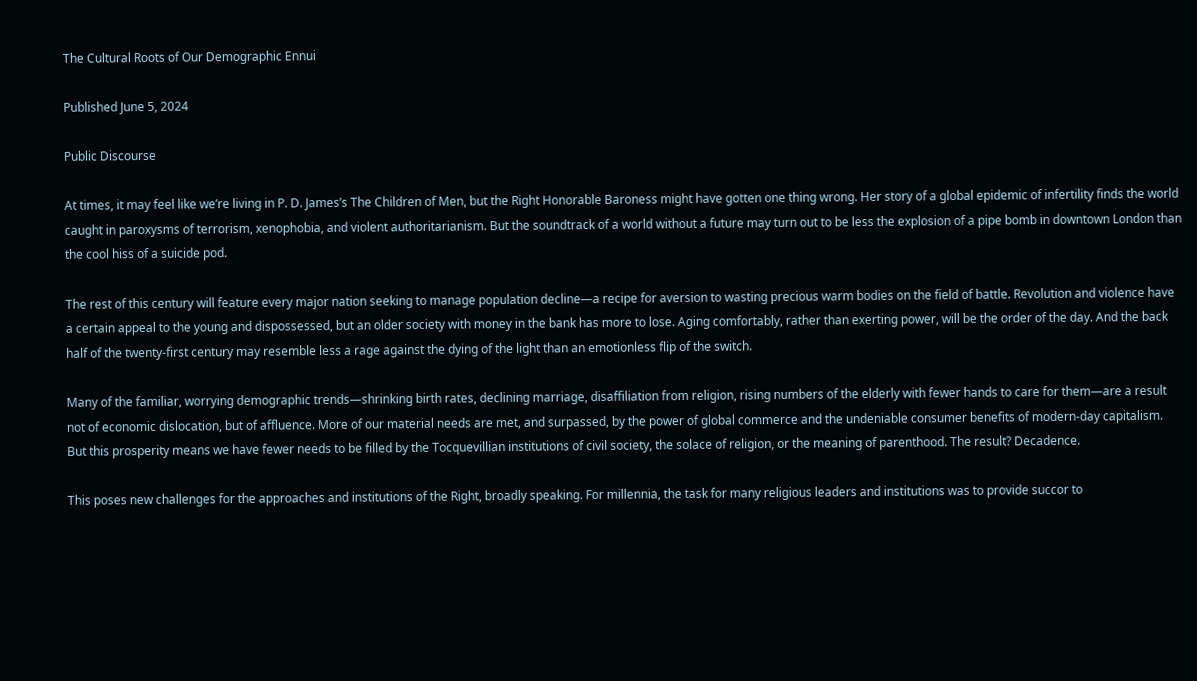The Cultural Roots of Our Demographic Ennui

Published June 5, 2024

Public Discourse

At times, it may feel like we’re living in P. D. James’s The Children of Men, but the Right Honorable Baroness might have gotten one thing wrong. Her story of a global epidemic of infertility finds the world caught in paroxysms of terrorism, xenophobia, and violent authoritarianism. But the soundtrack of a world without a future may turn out to be less the explosion of a pipe bomb in downtown London than the cool hiss of a suicide pod.

The rest of this century will feature every major nation seeking to manage population decline—a recipe for aversion to wasting precious warm bodies on the field of battle. Revolution and violence have a certain appeal to the young and dispossessed, but an older society with money in the bank has more to lose. Aging comfortably, rather than exerting power, will be the order of the day. And the back half of the twenty-first century may resemble less a rage against the dying of the light than an emotionless flip of the switch.

Many of the familiar, worrying demographic trends—shrinking birth rates, declining marriage, disaffiliation from religion, rising numbers of the elderly with fewer hands to care for them—are a result not of economic dislocation, but of affluence. More of our material needs are met, and surpassed, by the power of global commerce and the undeniable consumer benefits of modern-day capitalism. But this prosperity means we have fewer needs to be filled by the Tocquevillian institutions of civil society, the solace of religion, or the meaning of parenthood. The result? Decadence.

This poses new challenges for the approaches and institutions of the Right, broadly speaking. For millennia, the task for many religious leaders and institutions was to provide succor to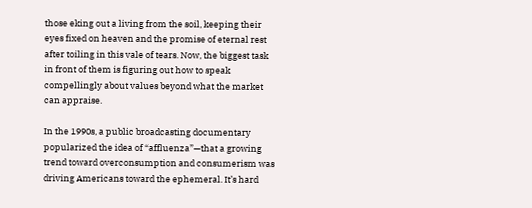those eking out a living from the soil, keeping their eyes fixed on heaven and the promise of eternal rest after toiling in this vale of tears. Now, the biggest task in front of them is figuring out how to speak compellingly about values beyond what the market can appraise.

In the 1990s, a public broadcasting documentary popularized the idea of “affluenza”—that a growing trend toward overconsumption and consumerism was driving Americans toward the ephemeral. It’s hard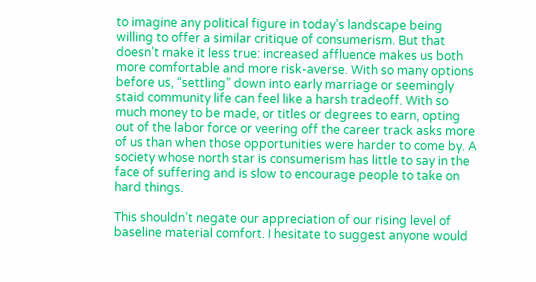to imagine any political figure in today’s landscape being willing to offer a similar critique of consumerism. But that doesn’t make it less true: increased affluence makes us both more comfortable and more risk-averse. With so many options before us, “settling” down into early marriage or seemingly staid community life can feel like a harsh tradeoff. With so much money to be made, or titles or degrees to earn, opting out of the labor force or veering off the career track asks more of us than when those opportunities were harder to come by. A society whose north star is consumerism has little to say in the face of suffering and is slow to encourage people to take on hard things.

This shouldn’t negate our appreciation of our rising level of baseline material comfort. I hesitate to suggest anyone would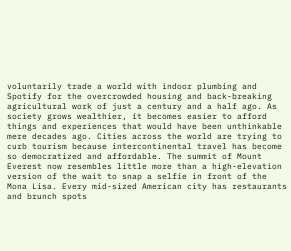voluntarily trade a world with indoor plumbing and Spotify for the overcrowded housing and back-breaking agricultural work of just a century and a half ago. As society grows wealthier, it becomes easier to afford things and experiences that would have been unthinkable mere decades ago. Cities across the world are trying to curb tourism because intercontinental travel has become so democratized and affordable. The summit of Mount Everest now resembles little more than a high-elevation version of the wait to snap a selfie in front of the Mona Lisa. Every mid-sized American city has restaurants and brunch spots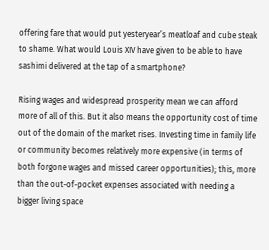offering fare that would put yesteryear’s meatloaf and cube steak to shame. What would Louis XIV have given to be able to have sashimi delivered at the tap of a smartphone?

Rising wages and widespread prosperity mean we can afford more of all of this. But it also means the opportunity cost of time out of the domain of the market rises. Investing time in family life or community becomes relatively more expensive (in terms of both forgone wages and missed career opportunities); this, more than the out-of-pocket expenses associated with needing a bigger living space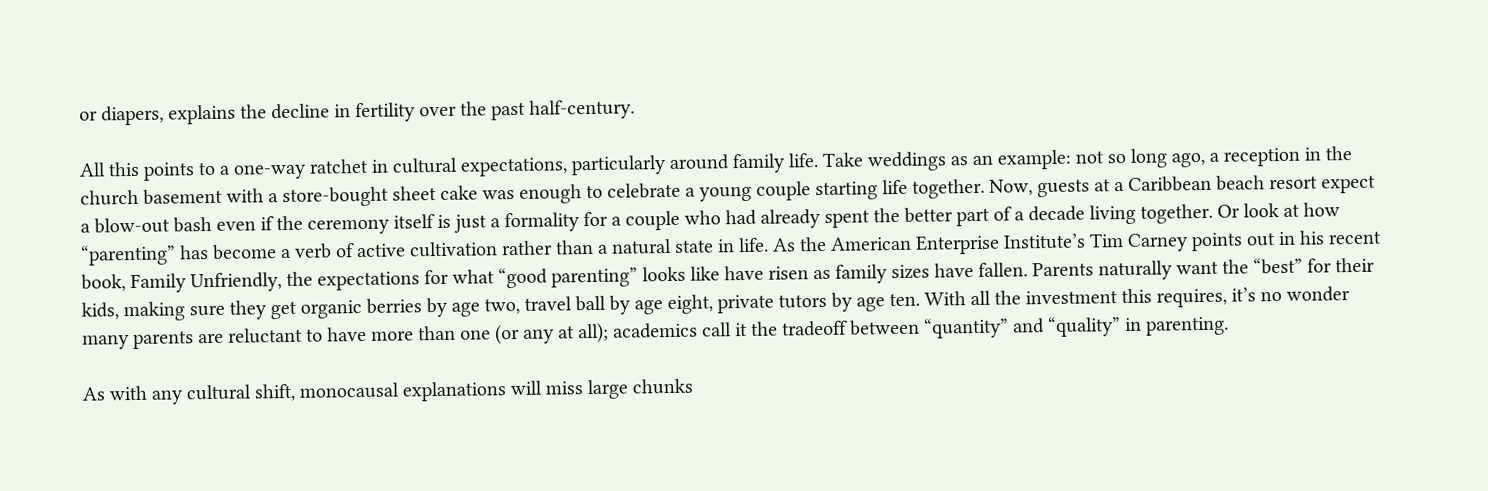or diapers, explains the decline in fertility over the past half-century.

All this points to a one-way ratchet in cultural expectations, particularly around family life. Take weddings as an example: not so long ago, a reception in the church basement with a store-bought sheet cake was enough to celebrate a young couple starting life together. Now, guests at a Caribbean beach resort expect a blow-out bash even if the ceremony itself is just a formality for a couple who had already spent the better part of a decade living together. Or look at how “parenting” has become a verb of active cultivation rather than a natural state in life. As the American Enterprise Institute’s Tim Carney points out in his recent book, Family Unfriendly, the expectations for what “good parenting” looks like have risen as family sizes have fallen. Parents naturally want the “best” for their kids, making sure they get organic berries by age two, travel ball by age eight, private tutors by age ten. With all the investment this requires, it’s no wonder many parents are reluctant to have more than one (or any at all); academics call it the tradeoff between “quantity” and “quality” in parenting.

As with any cultural shift, monocausal explanations will miss large chunks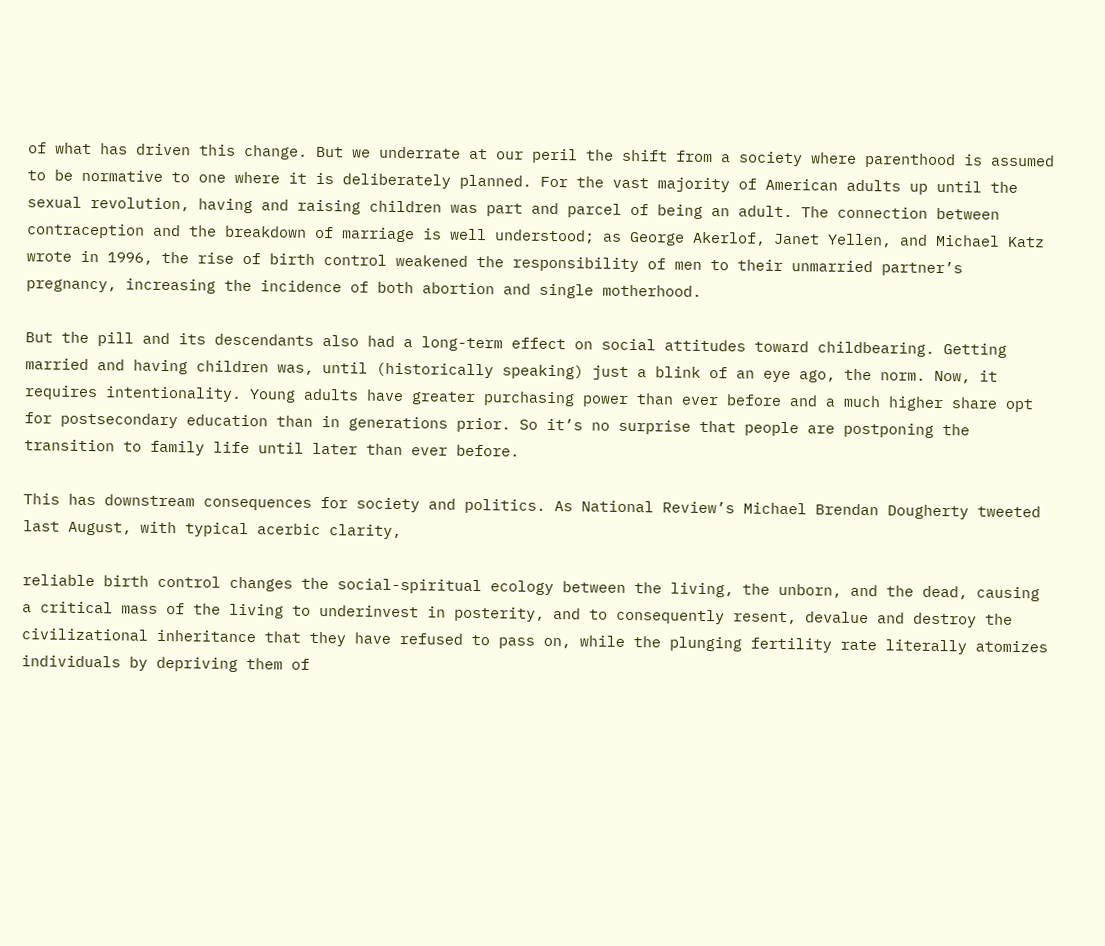of what has driven this change. But we underrate at our peril the shift from a society where parenthood is assumed to be normative to one where it is deliberately planned. For the vast majority of American adults up until the sexual revolution, having and raising children was part and parcel of being an adult. The connection between contraception and the breakdown of marriage is well understood; as George Akerlof, Janet Yellen, and Michael Katz wrote in 1996, the rise of birth control weakened the responsibility of men to their unmarried partner’s pregnancy, increasing the incidence of both abortion and single motherhood.

But the pill and its descendants also had a long-term effect on social attitudes toward childbearing. Getting married and having children was, until (historically speaking) just a blink of an eye ago, the norm. Now, it requires intentionality. Young adults have greater purchasing power than ever before and a much higher share opt for postsecondary education than in generations prior. So it’s no surprise that people are postponing the transition to family life until later than ever before.

This has downstream consequences for society and politics. As National Review’s Michael Brendan Dougherty tweeted last August, with typical acerbic clarity,

reliable birth control changes the social-spiritual ecology between the living, the unborn, and the dead, causing a critical mass of the living to underinvest in posterity, and to consequently resent, devalue and destroy the civilizational inheritance that they have refused to pass on, while the plunging fertility rate literally atomizes individuals by depriving them of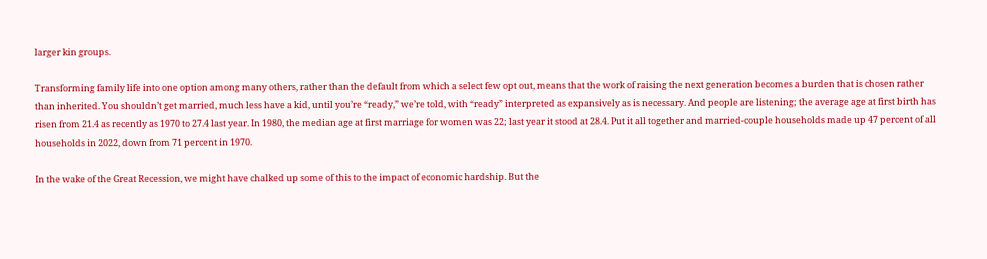larger kin groups.

Transforming family life into one option among many others, rather than the default from which a select few opt out, means that the work of raising the next generation becomes a burden that is chosen rather than inherited. You shouldn’t get married, much less have a kid, until you’re “ready,” we’re told, with “ready” interpreted as expansively as is necessary. And people are listening; the average age at first birth has risen from 21.4 as recently as 1970 to 27.4 last year. In 1980, the median age at first marriage for women was 22; last year it stood at 28.4. Put it all together and married-couple households made up 47 percent of all households in 2022, down from 71 percent in 1970.

In the wake of the Great Recession, we might have chalked up some of this to the impact of economic hardship. But the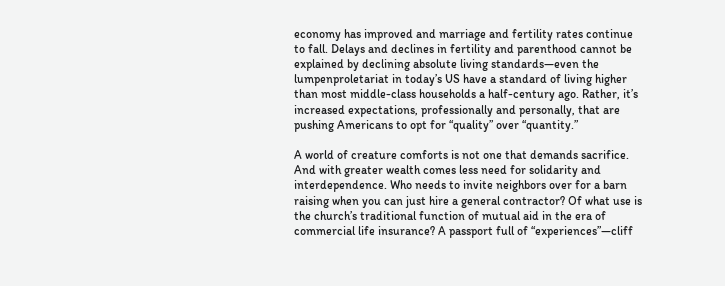economy has improved and marriage and fertility rates continue to fall. Delays and declines in fertility and parenthood cannot be explained by declining absolute living standards—even the lumpenproletariat in today’s US have a standard of living higher than most middle-class households a half-century ago. Rather, it’s increased expectations, professionally and personally, that are pushing Americans to opt for “quality” over “quantity.”

A world of creature comforts is not one that demands sacrifice. And with greater wealth comes less need for solidarity and interdependence. Who needs to invite neighbors over for a barn raising when you can just hire a general contractor? Of what use is the church’s traditional function of mutual aid in the era of commercial life insurance? A passport full of “experiences”—cliff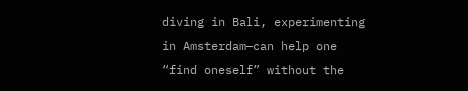diving in Bali, experimenting in Amsterdam—can help one “find oneself” without the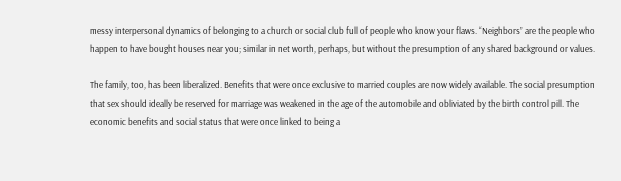messy interpersonal dynamics of belonging to a church or social club full of people who know your flaws. “Neighbors” are the people who happen to have bought houses near you; similar in net worth, perhaps, but without the presumption of any shared background or values.

The family, too, has been liberalized. Benefits that were once exclusive to married couples are now widely available. The social presumption that sex should ideally be reserved for marriage was weakened in the age of the automobile and obliviated by the birth control pill. The economic benefits and social status that were once linked to being a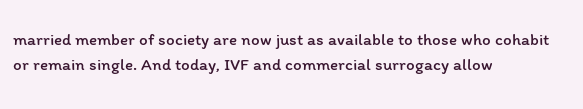married member of society are now just as available to those who cohabit or remain single. And today, IVF and commercial surrogacy allow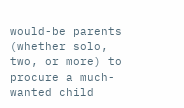would-be parents (whether solo, two, or more) to procure a much-wanted child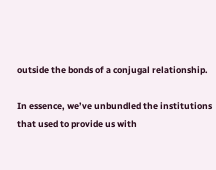outside the bonds of a conjugal relationship.

In essence, we’ve unbundled the institutions that used to provide us with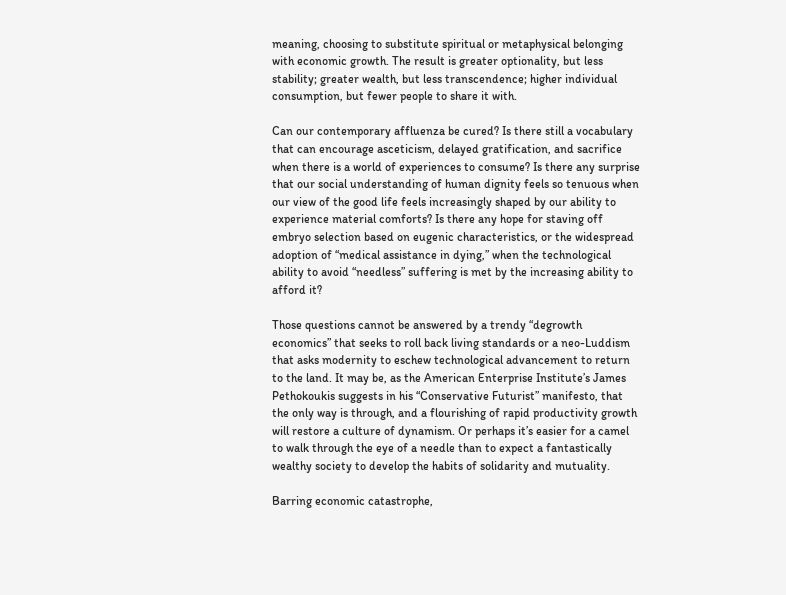meaning, choosing to substitute spiritual or metaphysical belonging with economic growth. The result is greater optionality, but less stability; greater wealth, but less transcendence; higher individual consumption, but fewer people to share it with.

Can our contemporary affluenza be cured? Is there still a vocabulary that can encourage asceticism, delayed gratification, and sacrifice when there is a world of experiences to consume? Is there any surprise that our social understanding of human dignity feels so tenuous when our view of the good life feels increasingly shaped by our ability to experience material comforts? Is there any hope for staving off embryo selection based on eugenic characteristics, or the widespread adoption of “medical assistance in dying,” when the technological ability to avoid “needless” suffering is met by the increasing ability to afford it?

Those questions cannot be answered by a trendy “degrowth economics” that seeks to roll back living standards or a neo-Luddism that asks modernity to eschew technological advancement to return to the land. It may be, as the American Enterprise Institute’s James Pethokoukis suggests in his “Conservative Futurist” manifesto, that the only way is through, and a flourishing of rapid productivity growth will restore a culture of dynamism. Or perhaps it’s easier for a camel to walk through the eye of a needle than to expect a fantastically wealthy society to develop the habits of solidarity and mutuality.

Barring economic catastrophe,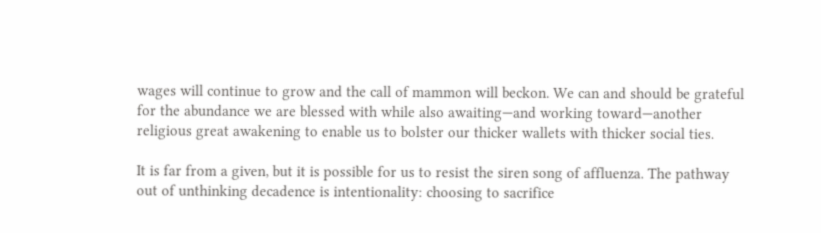wages will continue to grow and the call of mammon will beckon. We can and should be grateful for the abundance we are blessed with while also awaiting—and working toward—another religious great awakening to enable us to bolster our thicker wallets with thicker social ties.

It is far from a given, but it is possible for us to resist the siren song of affluenza. The pathway out of unthinking decadence is intentionality: choosing to sacrifice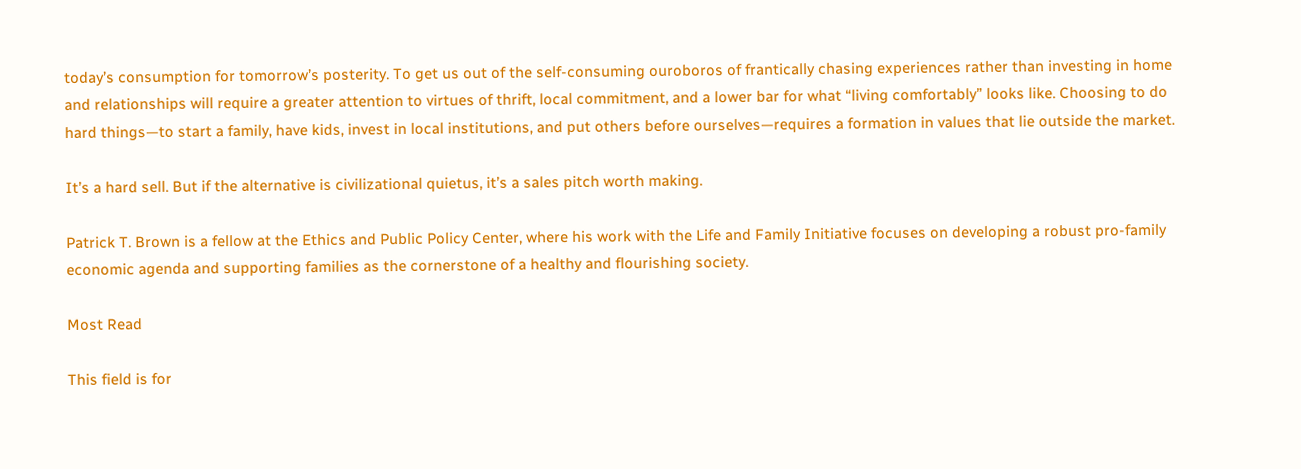today’s consumption for tomorrow’s posterity. To get us out of the self-consuming ouroboros of frantically chasing experiences rather than investing in home and relationships will require a greater attention to virtues of thrift, local commitment, and a lower bar for what “living comfortably” looks like. Choosing to do hard things—to start a family, have kids, invest in local institutions, and put others before ourselves—requires a formation in values that lie outside the market.

It’s a hard sell. But if the alternative is civilizational quietus, it’s a sales pitch worth making.

Patrick T. Brown is a fellow at the Ethics and Public Policy Center, where his work with the Life and Family Initiative focuses on developing a robust pro-family economic agenda and supporting families as the cornerstone of a healthy and flourishing society.

Most Read

This field is for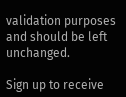validation purposes and should be left unchanged.

Sign up to receive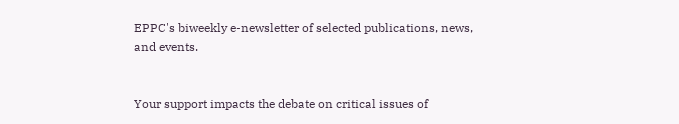EPPC's biweekly e-newsletter of selected publications, news, and events.


Your support impacts the debate on critical issues of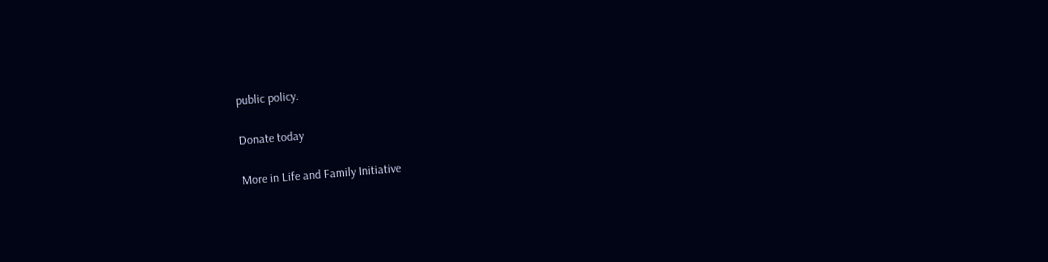public policy.

Donate today

More in Life and Family Initiative